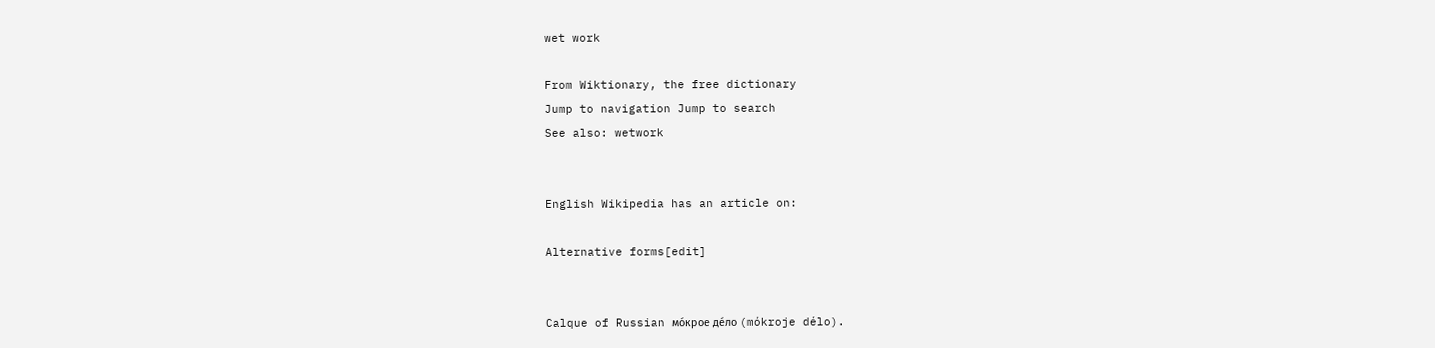wet work

From Wiktionary, the free dictionary
Jump to navigation Jump to search
See also: wetwork


English Wikipedia has an article on:

Alternative forms[edit]


Calque of Russian мо́крое де́ло (mókroje délo).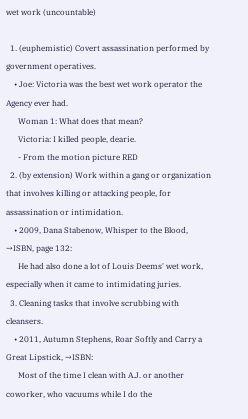wet work (uncountable)

  1. (euphemistic) Covert assassination performed by government operatives.
    • Joe: Victoria was the best wet work operator the Agency ever had.
      Woman 1: What does that mean?
      Victoria: I killed people, dearie.
      - From the motion picture RED
  2. (by extension) Work within a gang or organization that involves killing or attacking people, for assassination or intimidation.
    • 2009, Dana Stabenow, Whisper to the Blood, →ISBN, page 132:
      He had also done a lot of Louis Deems' wet work, especially when it came to intimidating juries.
  3. Cleaning tasks that involve scrubbing with cleansers.
    • 2011, Autumn Stephens, Roar Softly and Carry a Great Lipstick, →ISBN:
      Most of the time I clean with A.J. or another coworker, who vacuums while I do the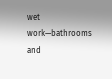wet work—bathrooms and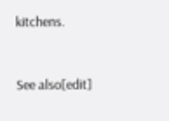kitchens.


See also[edit]